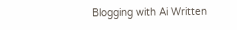Blogging with Ai Written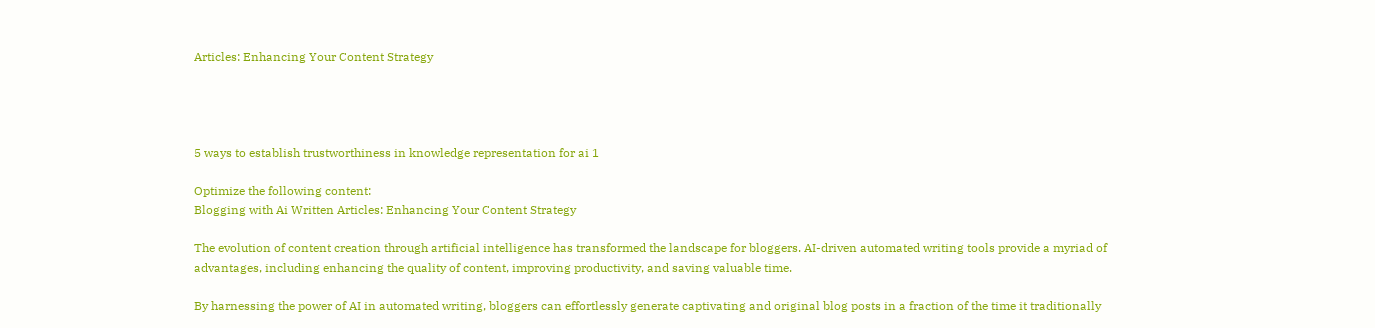Articles: Enhancing Your Content Strategy




5 ways to establish trustworthiness in knowledge representation for ai 1

Optimize the following content:
Blogging with Ai Written Articles: Enhancing Your Content Strategy

The evolution of content creation through artificial intelligence has transformed the landscape for bloggers. AI-driven automated writing tools provide a myriad of advantages, including enhancing the quality of content, improving productivity, and saving valuable time.

By harnessing the power of AI in automated writing, bloggers can effortlessly generate captivating and original blog posts in a fraction of the time it traditionally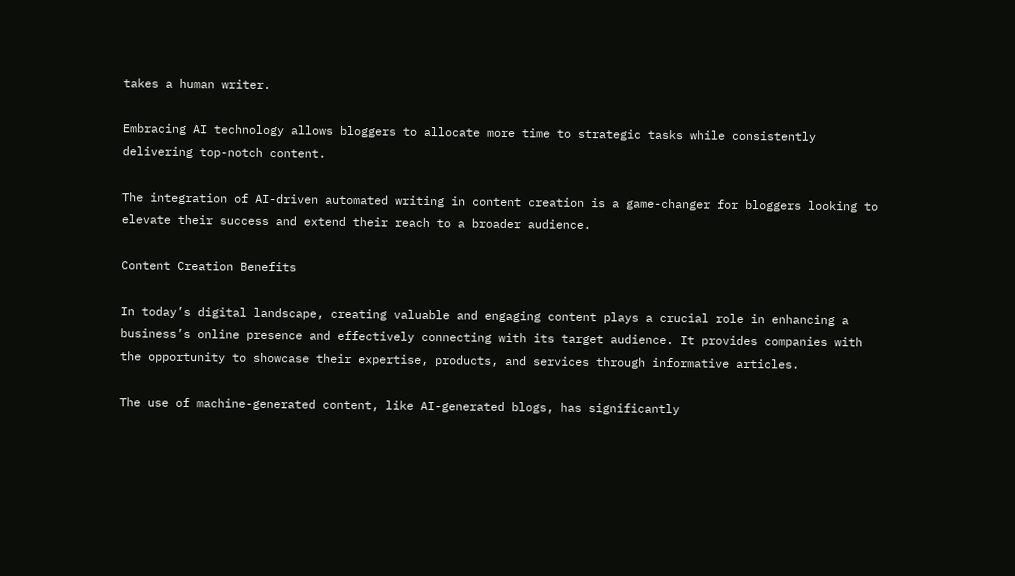takes a human writer.

Embracing AI technology allows bloggers to allocate more time to strategic tasks while consistently delivering top-notch content.

The integration of AI-driven automated writing in content creation is a game-changer for bloggers looking to elevate their success and extend their reach to a broader audience.

Content Creation Benefits

In today’s digital landscape, creating valuable and engaging content plays a crucial role in enhancing a business’s online presence and effectively connecting with its target audience. It provides companies with the opportunity to showcase their expertise, products, and services through informative articles.

The use of machine-generated content, like AI-generated blogs, has significantly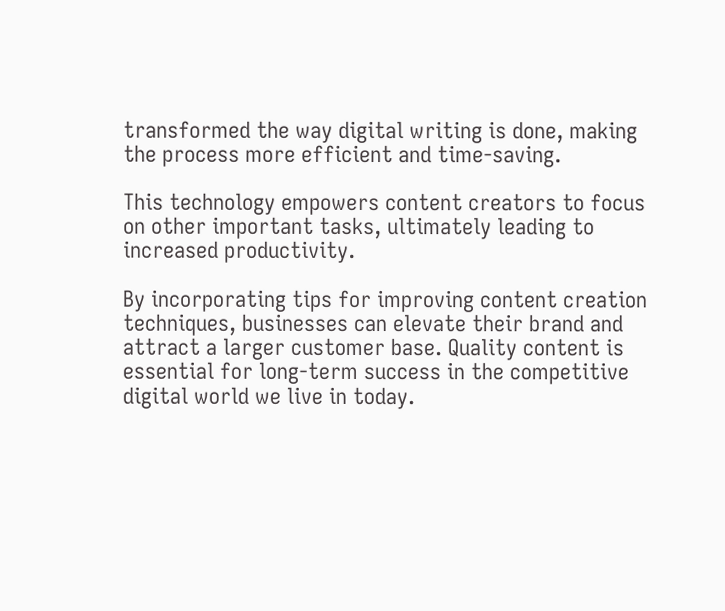transformed the way digital writing is done, making the process more efficient and time-saving.

This technology empowers content creators to focus on other important tasks, ultimately leading to increased productivity.

By incorporating tips for improving content creation techniques, businesses can elevate their brand and attract a larger customer base. Quality content is essential for long-term success in the competitive digital world we live in today.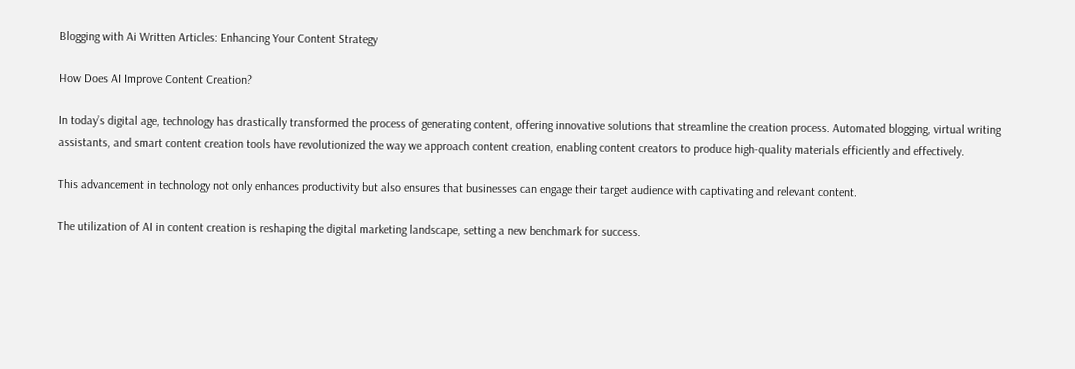Blogging with Ai Written Articles: Enhancing Your Content Strategy

How Does AI Improve Content Creation?

In today’s digital age, technology has drastically transformed the process of generating content, offering innovative solutions that streamline the creation process. Automated blogging, virtual writing assistants, and smart content creation tools have revolutionized the way we approach content creation, enabling content creators to produce high-quality materials efficiently and effectively.

This advancement in technology not only enhances productivity but also ensures that businesses can engage their target audience with captivating and relevant content.

The utilization of AI in content creation is reshaping the digital marketing landscape, setting a new benchmark for success.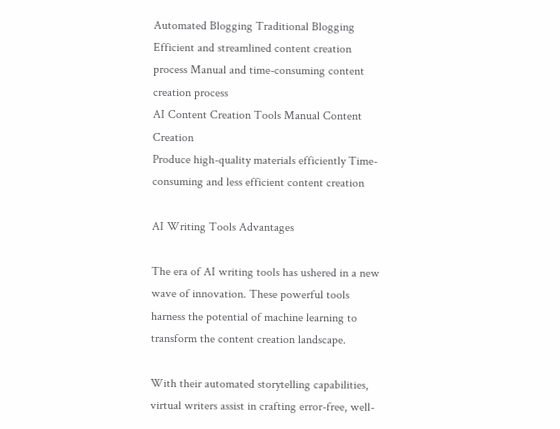Automated Blogging Traditional Blogging
Efficient and streamlined content creation process Manual and time-consuming content creation process
AI Content Creation Tools Manual Content Creation
Produce high-quality materials efficiently Time-consuming and less efficient content creation

AI Writing Tools Advantages

The era of AI writing tools has ushered in a new wave of innovation. These powerful tools harness the potential of machine learning to transform the content creation landscape.

With their automated storytelling capabilities, virtual writers assist in crafting error-free, well-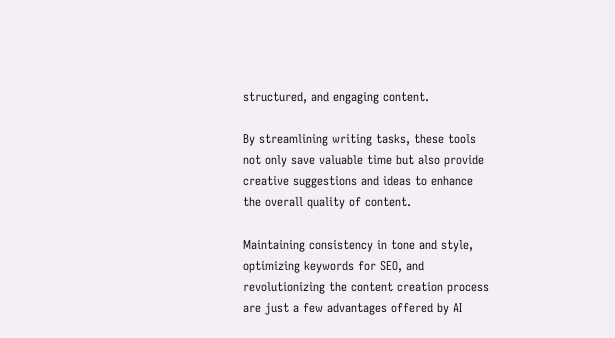structured, and engaging content.

By streamlining writing tasks, these tools not only save valuable time but also provide creative suggestions and ideas to enhance the overall quality of content.

Maintaining consistency in tone and style, optimizing keywords for SEO, and revolutionizing the content creation process are just a few advantages offered by AI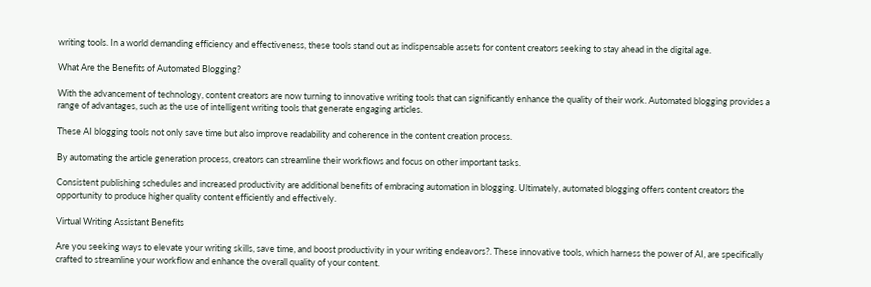writing tools. In a world demanding efficiency and effectiveness, these tools stand out as indispensable assets for content creators seeking to stay ahead in the digital age.

What Are the Benefits of Automated Blogging?

With the advancement of technology, content creators are now turning to innovative writing tools that can significantly enhance the quality of their work. Automated blogging provides a range of advantages, such as the use of intelligent writing tools that generate engaging articles.

These AI blogging tools not only save time but also improve readability and coherence in the content creation process.

By automating the article generation process, creators can streamline their workflows and focus on other important tasks.

Consistent publishing schedules and increased productivity are additional benefits of embracing automation in blogging. Ultimately, automated blogging offers content creators the opportunity to produce higher quality content efficiently and effectively.

Virtual Writing Assistant Benefits

Are you seeking ways to elevate your writing skills, save time, and boost productivity in your writing endeavors?. These innovative tools, which harness the power of AI, are specifically crafted to streamline your workflow and enhance the overall quality of your content.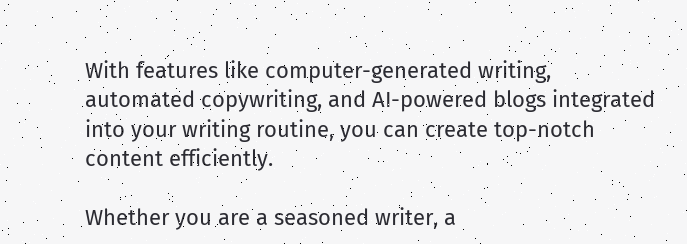With features like computer-generated writing, automated copywriting, and AI-powered blogs integrated into your writing routine, you can create top-notch content efficiently.

Whether you are a seasoned writer, a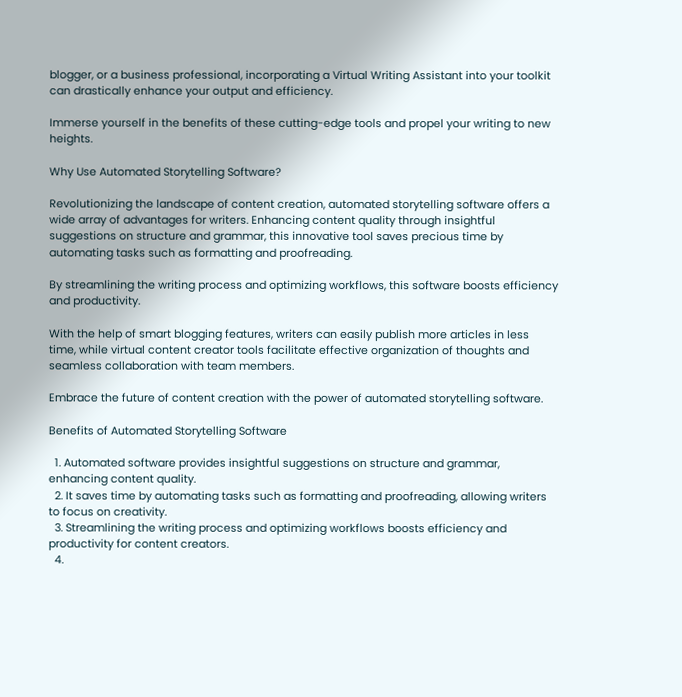blogger, or a business professional, incorporating a Virtual Writing Assistant into your toolkit can drastically enhance your output and efficiency.

Immerse yourself in the benefits of these cutting-edge tools and propel your writing to new heights.

Why Use Automated Storytelling Software?

Revolutionizing the landscape of content creation, automated storytelling software offers a wide array of advantages for writers. Enhancing content quality through insightful suggestions on structure and grammar, this innovative tool saves precious time by automating tasks such as formatting and proofreading.

By streamlining the writing process and optimizing workflows, this software boosts efficiency and productivity.

With the help of smart blogging features, writers can easily publish more articles in less time, while virtual content creator tools facilitate effective organization of thoughts and seamless collaboration with team members.

Embrace the future of content creation with the power of automated storytelling software.

Benefits of Automated Storytelling Software

  1. Automated software provides insightful suggestions on structure and grammar, enhancing content quality.
  2. It saves time by automating tasks such as formatting and proofreading, allowing writers to focus on creativity.
  3. Streamlining the writing process and optimizing workflows boosts efficiency and productivity for content creators.
  4.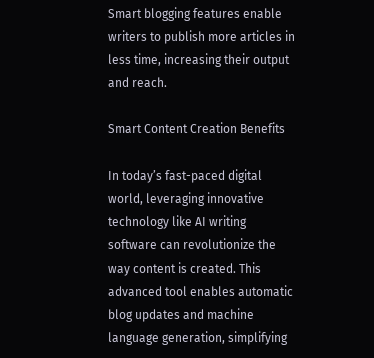Smart blogging features enable writers to publish more articles in less time, increasing their output and reach.

Smart Content Creation Benefits

In today’s fast-paced digital world, leveraging innovative technology like AI writing software can revolutionize the way content is created. This advanced tool enables automatic blog updates and machine language generation, simplifying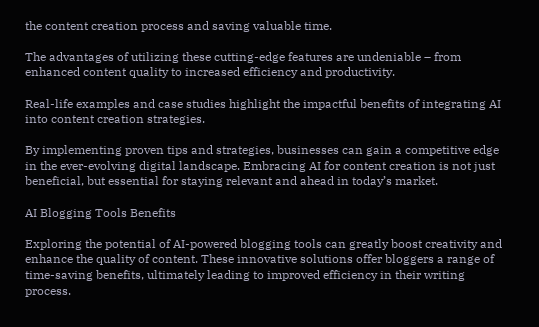the content creation process and saving valuable time.

The advantages of utilizing these cutting-edge features are undeniable – from enhanced content quality to increased efficiency and productivity.

Real-life examples and case studies highlight the impactful benefits of integrating AI into content creation strategies.

By implementing proven tips and strategies, businesses can gain a competitive edge in the ever-evolving digital landscape. Embracing AI for content creation is not just beneficial, but essential for staying relevant and ahead in today’s market.

AI Blogging Tools Benefits

Exploring the potential of AI-powered blogging tools can greatly boost creativity and enhance the quality of content. These innovative solutions offer bloggers a range of time-saving benefits, ultimately leading to improved efficiency in their writing process.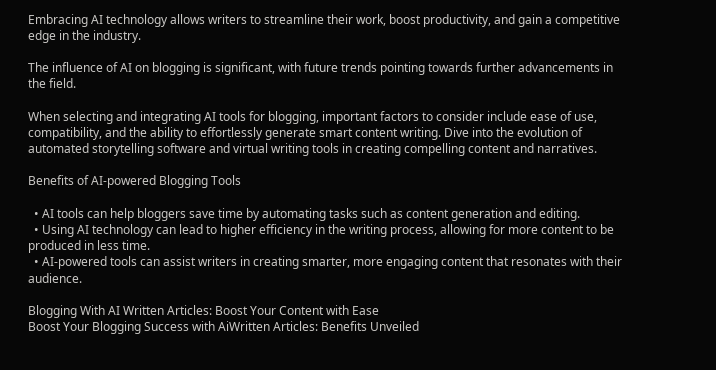Embracing AI technology allows writers to streamline their work, boost productivity, and gain a competitive edge in the industry.

The influence of AI on blogging is significant, with future trends pointing towards further advancements in the field.

When selecting and integrating AI tools for blogging, important factors to consider include ease of use, compatibility, and the ability to effortlessly generate smart content writing. Dive into the evolution of automated storytelling software and virtual writing tools in creating compelling content and narratives.

Benefits of AI-powered Blogging Tools

  • AI tools can help bloggers save time by automating tasks such as content generation and editing.
  • Using AI technology can lead to higher efficiency in the writing process, allowing for more content to be produced in less time.
  • AI-powered tools can assist writers in creating smarter, more engaging content that resonates with their audience.

Blogging With AI Written Articles: Boost Your Content with Ease
Boost Your Blogging Success with AiWritten Articles: Benefits Unveiled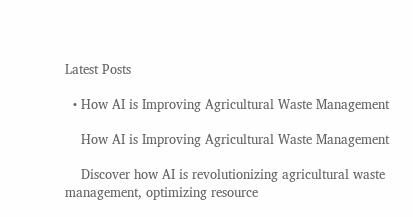Latest Posts

  • How AI is Improving Agricultural Waste Management

    How AI is Improving Agricultural Waste Management

    Discover how AI is revolutionizing agricultural waste management, optimizing resource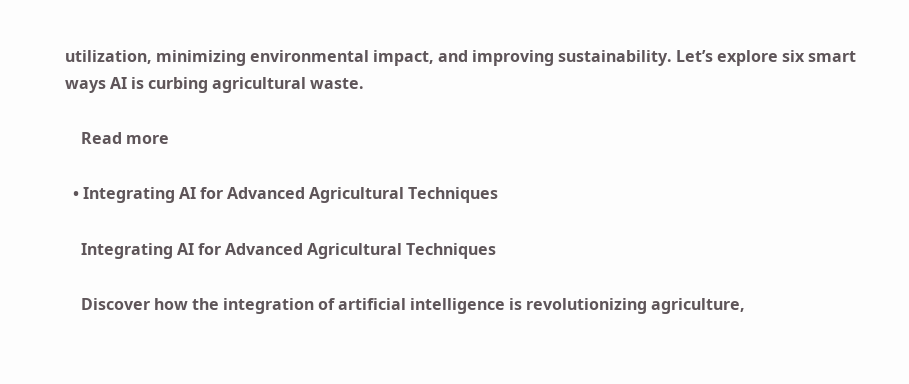utilization, minimizing environmental impact, and improving sustainability. Let’s explore six smart ways AI is curbing agricultural waste.

    Read more

  • Integrating AI for Advanced Agricultural Techniques

    Integrating AI for Advanced Agricultural Techniques

    Discover how the integration of artificial intelligence is revolutionizing agriculture,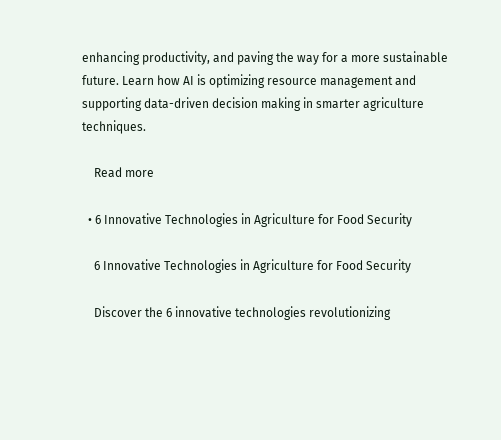enhancing productivity, and paving the way for a more sustainable future. Learn how AI is optimizing resource management and supporting data-driven decision making in smarter agriculture techniques.

    Read more

  • 6 Innovative Technologies in Agriculture for Food Security

    6 Innovative Technologies in Agriculture for Food Security

    Discover the 6 innovative technologies revolutionizing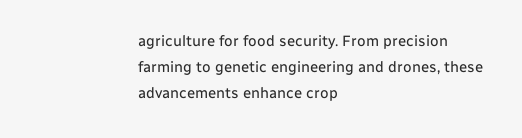agriculture for food security. From precision farming to genetic engineering and drones, these advancements enhance crop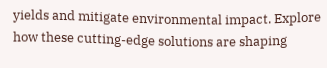yields and mitigate environmental impact. Explore how these cutting-edge solutions are shaping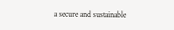a secure and sustainable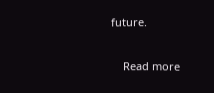future.

    Read more